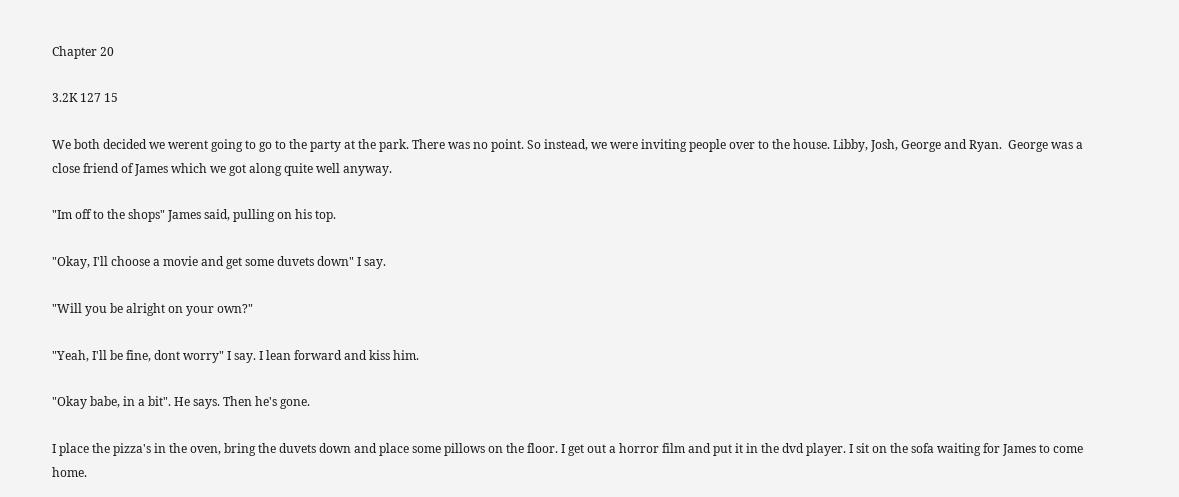Chapter 20

3.2K 127 15

We both decided we werent going to go to the party at the park. There was no point. So instead, we were inviting people over to the house. Libby, Josh, George and Ryan.  George was a close friend of James which we got along quite well anyway.

"Im off to the shops" James said, pulling on his top.

"Okay, I'll choose a movie and get some duvets down" I say.

"Will you be alright on your own?"

"Yeah, I'll be fine, dont worry" I say. I lean forward and kiss him.

"Okay babe, in a bit". He says. Then he's gone.

I place the pizza's in the oven, bring the duvets down and place some pillows on the floor. I get out a horror film and put it in the dvd player. I sit on the sofa waiting for James to come home.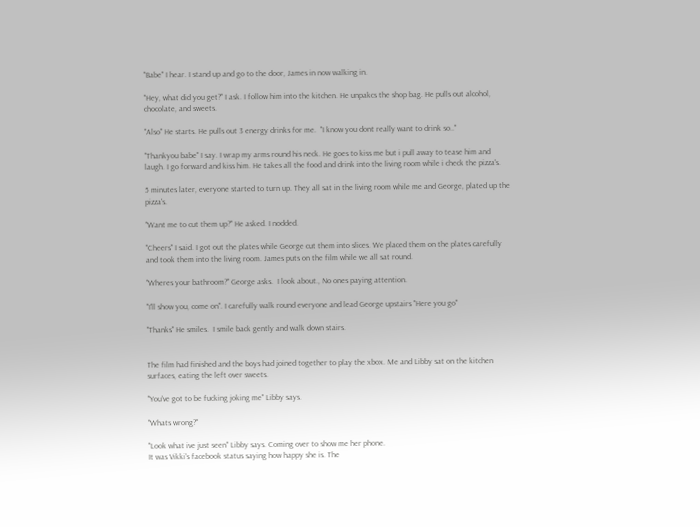"Babe" I hear. I stand up and go to the door, James in now walking in.

"Hey, what did you get?" I ask. I follow him into the kitchen. He unpakcs the shop bag. He pulls out alcohol, chocolate, and sweets.

"Also" He starts. He pulls out 3 energy drinks for me.  "I know you dont really want to drink so.."

"Thankyou babe" I say. I wrap my arms round his neck. He goes to kiss me but i pull away to tease him and laugh. I go forward and kiss him. He takes all the food and drink into the living room while i check the pizza's.

5 minutes later, everyone started to turn up. They all sat in the living room while me and George, plated up the pizza's.

"Want me to cut them up?" He asked. I nodded.

"Cheers" I said. I got out the plates while George cut them into slices. We placed them on the plates carefully and took them into the living room. James puts on the film while we all sat round.

"Wheres your bathroom?" George asks.  I look about., No ones paying attention.

"I'll show you, come on". I carefully walk round everyone and lead George upstairs "Here you go"

"Thanks" He smiles.  I smile back gently and walk down stairs.


The film had finished and the boys had joined together to play the xbox. Me and Libby sat on the kitchen surfaces, eating the left over sweets.

"You've got to be fucking joking me" Libby says.

"Whats wrong?"

"Look what ive just seen" Libby says. Coming over to show me her phone.
It was Vikki's facebook status saying how happy she is. The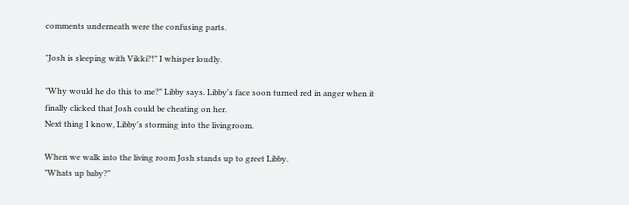comments underneath were the confusing parts.

"Josh is sleeping with Vikki?!" I whisper loudly.

"Why would he do this to me?" Libby says. Libby's face soon turned red in anger when it finally clicked that Josh could be cheating on her.
Next thing I know, Libby's storming into the livingroom.

When we walk into the living room Josh stands up to greet Libby.
"Whats up baby?"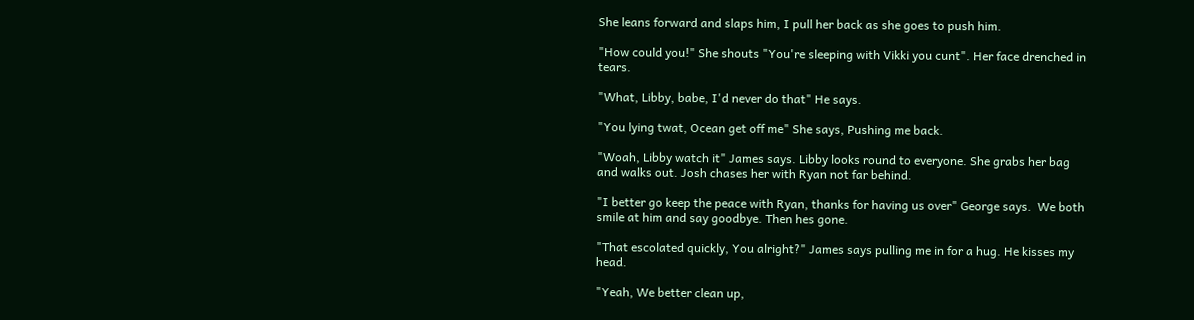She leans forward and slaps him, I pull her back as she goes to push him.

"How could you!" She shouts "You're sleeping with Vikki you cunt". Her face drenched in tears.

"What, Libby, babe, I'd never do that" He says.

"You lying twat, Ocean get off me" She says, Pushing me back.

"Woah, Libby watch it" James says. Libby looks round to everyone. She grabs her bag and walks out. Josh chases her with Ryan not far behind.

"I better go keep the peace with Ryan, thanks for having us over" George says.  We both smile at him and say goodbye. Then hes gone.

"That escolated quickly, You alright?" James says pulling me in for a hug. He kisses my head.

"Yeah, We better clean up,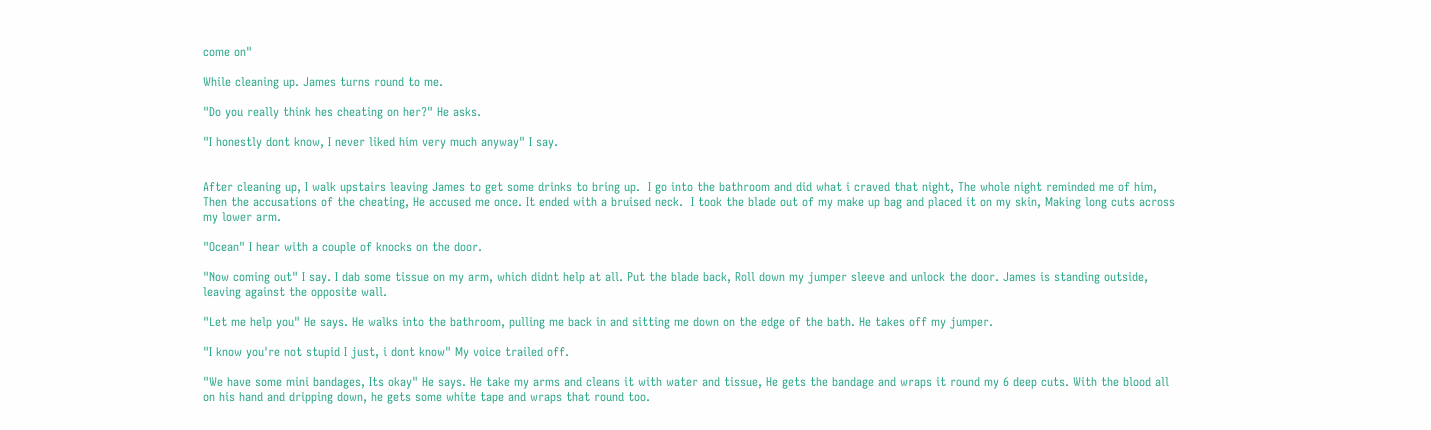come on"

While cleaning up. James turns round to me.

"Do you really think hes cheating on her?" He asks.

"I honestly dont know, I never liked him very much anyway" I say.


After cleaning up, I walk upstairs leaving James to get some drinks to bring up.  I go into the bathroom and did what i craved that night, The whole night reminded me of him, Then the accusations of the cheating, He accused me once. It ended with a bruised neck.  I took the blade out of my make up bag and placed it on my skin, Making long cuts across my lower arm.

"Ocean" I hear with a couple of knocks on the door.

"Now coming out" I say. I dab some tissue on my arm, which didnt help at all. Put the blade back, Roll down my jumper sleeve and unlock the door. James is standing outside, leaving against the opposite wall.

"Let me help you" He says. He walks into the bathroom, pulling me back in and sitting me down on the edge of the bath. He takes off my jumper.

"I know you're not stupid I just, i dont know" My voice trailed off.

"We have some mini bandages, Its okay" He says. He take my arms and cleans it with water and tissue, He gets the bandage and wraps it round my 6 deep cuts. With the blood all on his hand and dripping down, he gets some white tape and wraps that round too.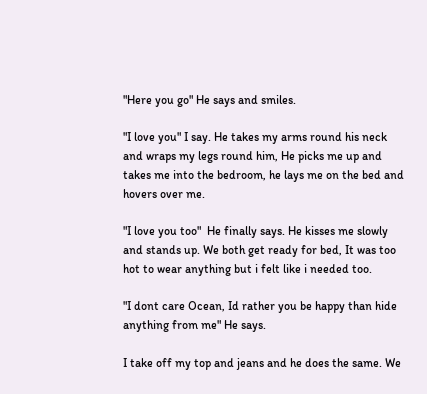"Here you go" He says and smiles.

"I love you" I say. He takes my arms round his neck and wraps my legs round him, He picks me up and takes me into the bedroom, he lays me on the bed and hovers over me.

"I love you too"  He finally says. He kisses me slowly and stands up. We both get ready for bed, It was too hot to wear anything but i felt like i needed too.

"I dont care Ocean, Id rather you be happy than hide anything from me" He says.

I take off my top and jeans and he does the same. We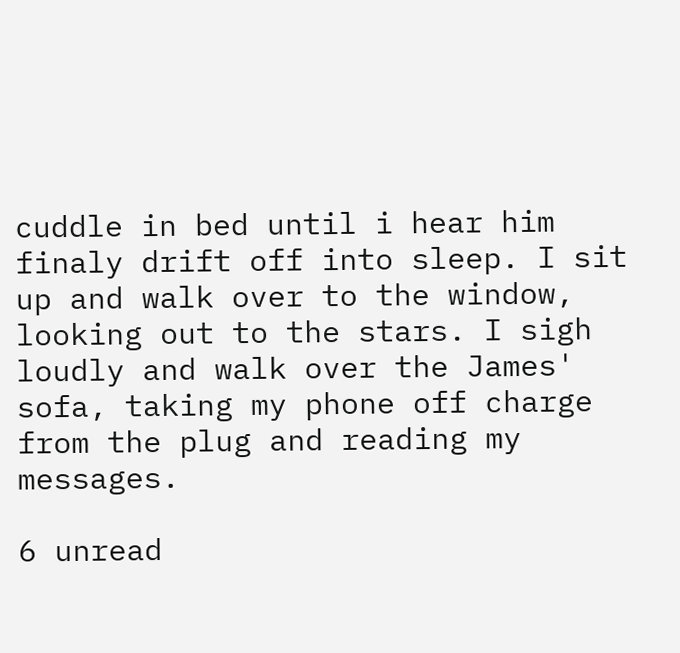cuddle in bed until i hear him finaly drift off into sleep. I sit up and walk over to the window, looking out to the stars. I sigh loudly and walk over the James' sofa, taking my phone off charge from the plug and reading my messages.

6 unread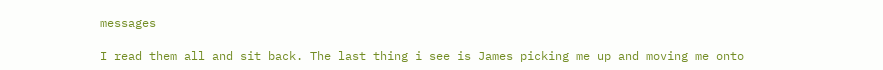messages

I read them all and sit back. The last thing i see is James picking me up and moving me onto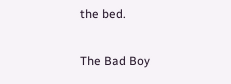the bed.

The Bad Boy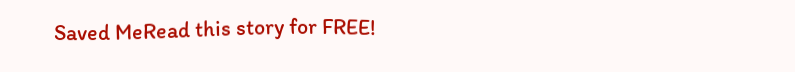Saved MeRead this story for FREE!